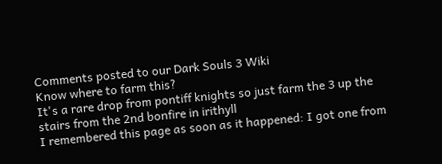Comments posted to our Dark Souls 3 Wiki
Know where to farm this?
It's a rare drop from pontiff knights so just farm the 3 up the stairs from the 2nd bonfire in irithyll
I remembered this page as soon as it happened: I got one from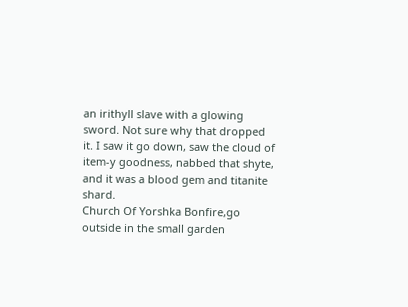an irithyll slave with a glowing sword. Not sure why that dropped it. I saw it go down, saw the cloud of item-y goodness, nabbed that shyte, and it was a blood gem and titanite shard.
Church Of Yorshka Bonfire,go outside in the small garden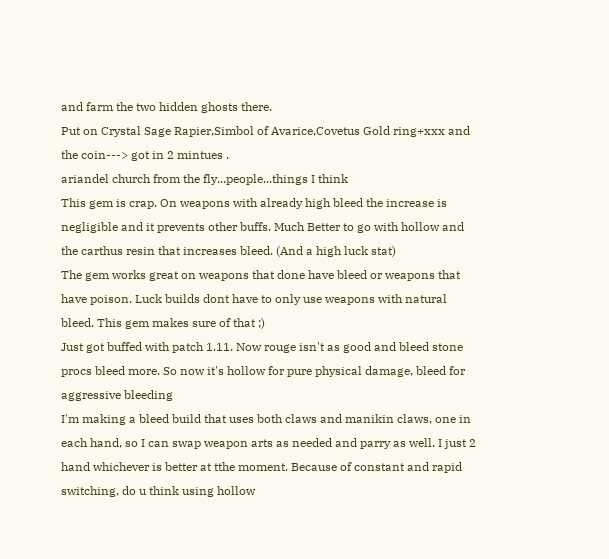and farm the two hidden ghosts there.
Put on Crystal Sage Rapier,Simbol of Avarice,Covetus Gold ring+xxx and the coin---> got in 2 mintues .
ariandel church from the fly...people...things I think
This gem is crap. On weapons with already high bleed the increase is negligible and it prevents other buffs. Much Better to go with hollow and the carthus resin that increases bleed. (And a high luck stat)
The gem works great on weapons that done have bleed or weapons that have poison. Luck builds dont have to only use weapons with natural bleed. This gem makes sure of that ;)
Just got buffed with patch 1.11. Now rouge isn't as good and bleed stone procs bleed more. So now it's hollow for pure physical damage, bleed for aggressive bleeding
I'm making a bleed build that uses both claws and manikin claws, one in each hand, so I can swap weapon arts as needed and parry as well. I just 2 hand whichever is better at tthe moment. Because of constant and rapid switching, do u think using hollow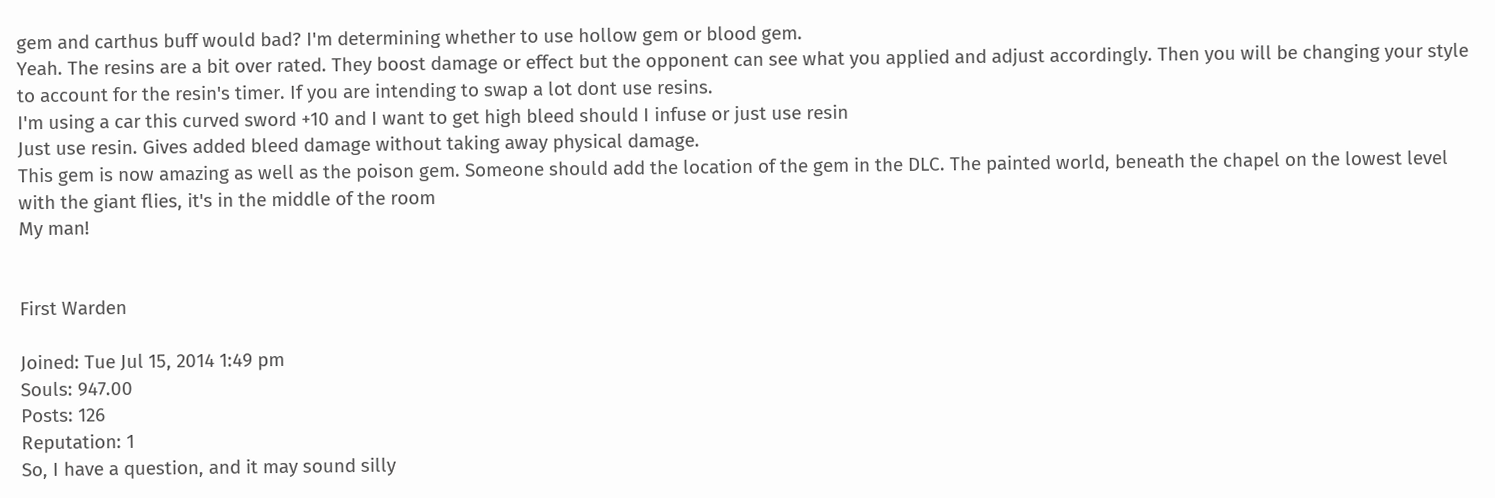gem and carthus buff would bad? I'm determining whether to use hollow gem or blood gem.
Yeah. The resins are a bit over rated. They boost damage or effect but the opponent can see what you applied and adjust accordingly. Then you will be changing your style to account for the resin's timer. If you are intending to swap a lot dont use resins.
I'm using a car this curved sword +10 and I want to get high bleed should I infuse or just use resin
Just use resin. Gives added bleed damage without taking away physical damage.
This gem is now amazing as well as the poison gem. Someone should add the location of the gem in the DLC. The painted world, beneath the chapel on the lowest level with the giant flies, it's in the middle of the room
My man!


First Warden

Joined: Tue Jul 15, 2014 1:49 pm
Souls: 947.00
Posts: 126
Reputation: 1
So, I have a question, and it may sound silly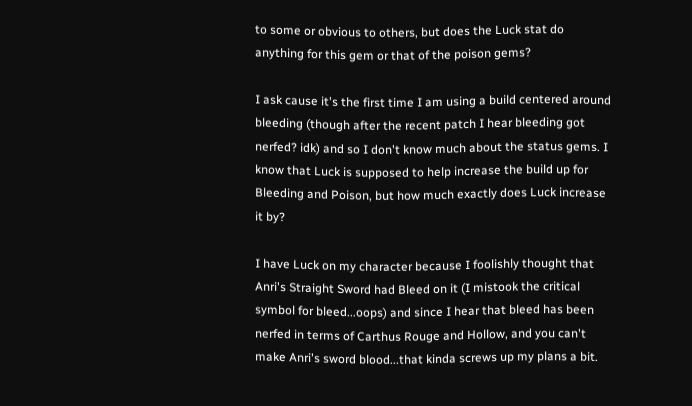to some or obvious to others, but does the Luck stat do anything for this gem or that of the poison gems?

I ask cause it's the first time I am using a build centered around bleeding (though after the recent patch I hear bleeding got nerfed? idk) and so I don't know much about the status gems. I know that Luck is supposed to help increase the build up for Bleeding and Poison, but how much exactly does Luck increase it by?

I have Luck on my character because I foolishly thought that Anri's Straight Sword had Bleed on it (I mistook the critical symbol for bleed...oops) and since I hear that bleed has been nerfed in terms of Carthus Rouge and Hollow, and you can't make Anri's sword blood...that kinda screws up my plans a bit.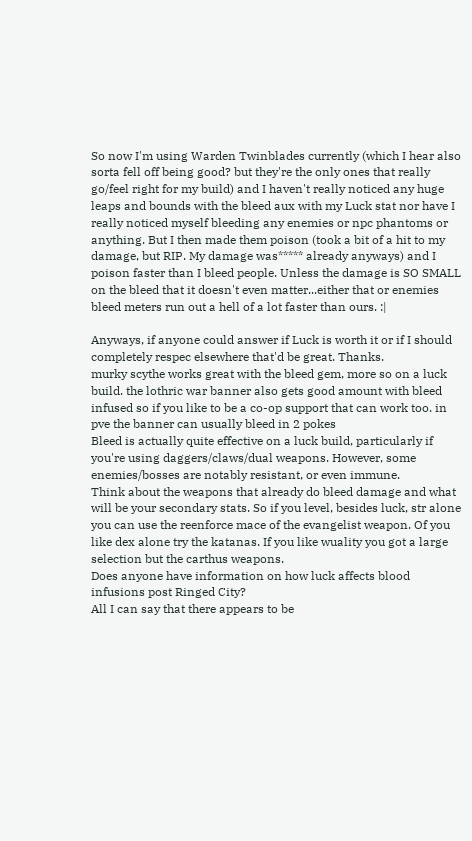So now I'm using Warden Twinblades currently (which I hear also sorta fell off being good? but they're the only ones that really go/feel right for my build) and I haven't really noticed any huge leaps and bounds with the bleed aux with my Luck stat nor have I really noticed myself bleeding any enemies or npc phantoms or anything. But I then made them poison (took a bit of a hit to my damage, but RIP. My damage was***** already anyways) and I poison faster than I bleed people. Unless the damage is SO SMALL on the bleed that it doesn't even matter...either that or enemies bleed meters run out a hell of a lot faster than ours. :|

Anyways, if anyone could answer if Luck is worth it or if I should completely respec elsewhere that'd be great. Thanks.
murky scythe works great with the bleed gem, more so on a luck build. the lothric war banner also gets good amount with bleed infused so if you like to be a co-op support that can work too. in pve the banner can usually bleed in 2 pokes
Bleed is actually quite effective on a luck build, particularly if you're using daggers/claws/dual weapons. However, some enemies/bosses are notably resistant, or even immune.
Think about the weapons that already do bleed damage and what will be your secondary stats. So if you level, besides luck, str alone you can use the reenforce mace of the evangelist weapon. Of you like dex alone try the katanas. If you like wuality you got a large selection but the carthus weapons.
Does anyone have information on how luck affects blood infusions post Ringed City?
All I can say that there appears to be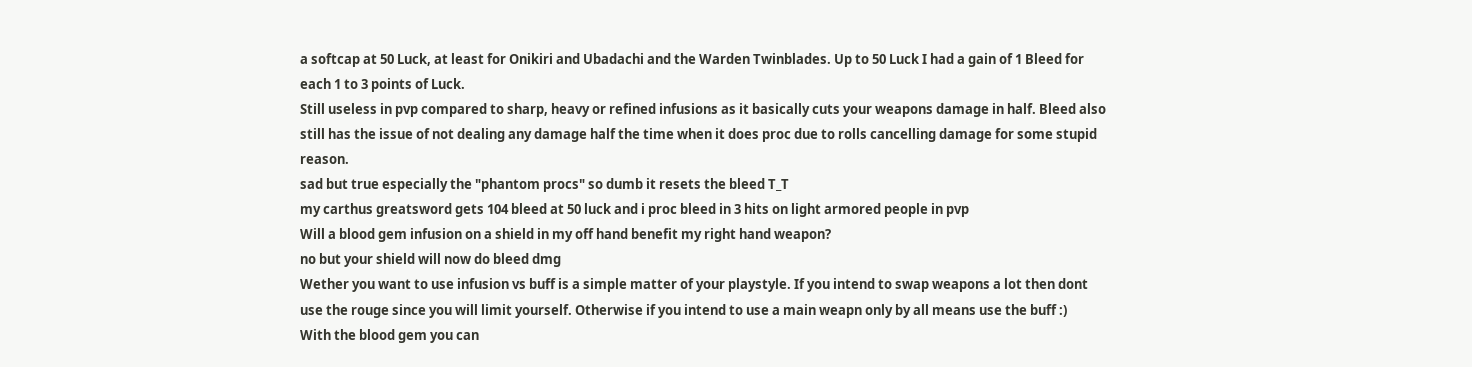a softcap at 50 Luck, at least for Onikiri and Ubadachi and the Warden Twinblades. Up to 50 Luck I had a gain of 1 Bleed for each 1 to 3 points of Luck.
Still useless in pvp compared to sharp, heavy or refined infusions as it basically cuts your weapons damage in half. Bleed also still has the issue of not dealing any damage half the time when it does proc due to rolls cancelling damage for some stupid reason.
sad but true especially the "phantom procs" so dumb it resets the bleed T_T
my carthus greatsword gets 104 bleed at 50 luck and i proc bleed in 3 hits on light armored people in pvp
Will a blood gem infusion on a shield in my off hand benefit my right hand weapon?
no but your shield will now do bleed dmg
Wether you want to use infusion vs buff is a simple matter of your playstyle. If you intend to swap weapons a lot then dont use the rouge since you will limit yourself. Otherwise if you intend to use a main weapn only by all means use the buff :)
With the blood gem you can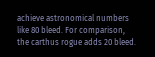achieve astronomical numbers like 80 bleed. For comparison, the carthus rogue adds 20 bleed.